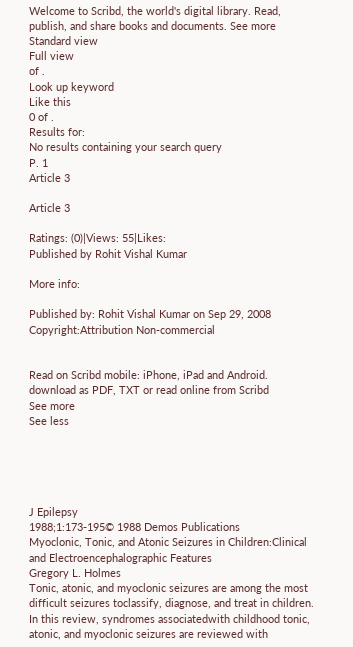Welcome to Scribd, the world's digital library. Read, publish, and share books and documents. See more
Standard view
Full view
of .
Look up keyword
Like this
0 of .
Results for:
No results containing your search query
P. 1
Article 3

Article 3

Ratings: (0)|Views: 55|Likes:
Published by Rohit Vishal Kumar

More info:

Published by: Rohit Vishal Kumar on Sep 29, 2008
Copyright:Attribution Non-commercial


Read on Scribd mobile: iPhone, iPad and Android.
download as PDF, TXT or read online from Scribd
See more
See less





J Epilepsy
1988;1:173-195© 1988 Demos Publications
Myoclonic, Tonic, and Atonic Seizures in Children:Clinical and Electroencephalographic Features
Gregory L. Holmes
Tonic, atonic, and myoclonic seizures are among the most difficult seizures toclassify, diagnose, and treat in children. In this review, syndromes associatedwith childhood tonic, atonic, and myoclonic seizures are reviewed with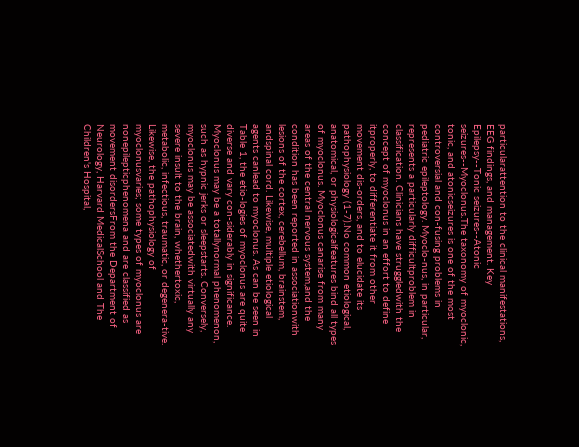particularattention to the clinical manifestations, EEG findings, and management. Key
Epilepsy--Tonic seizures--Atonic seizures--Myoclonus.The taxonomy of myoclonic, tonic, and atonicseizures is one of the most controversial and con-fusing problems in pediatric epileptology. Myoclo-nus, in particular, represents a particularly difficultproblem in classification. Clinicians have struggledwith the concept of myoclonus in an effort to define itproperly, to differentiate it from other movement dis-orders, and to elucidate its pathophysiology (1-7).No common etiological, anatomical, or physiologicalfeatures bind all types of myoclonus. Myoclonus canarise from many areas of the central nervous system,and the condition has been reported in associationwith lesions of the cortex, cerebellum, brainstem, andspinal cord. Likewise, multiple etiological agents canlead to myoclonus. As can be seen in Table 1, the etio-logies of myoclonus are quite diverse and vary con-siderably in significance. Myoclonus may be a totallynormal phenomenon, such as hypnic jerks or sleepstarts. Conversely, myoclonus may be associatedwith virtually any severe insult to the brain, whethertoxic, metabolic, infectious, traumatic, or degenera-tive. Likewise, the pathophysiology of myoclonusvaries; some types of myoclonus are nonepilepticphenomena and are classified as movement disordersFrom the Department of Neurology, Harvard MedicalSchool and The Children's Hospital,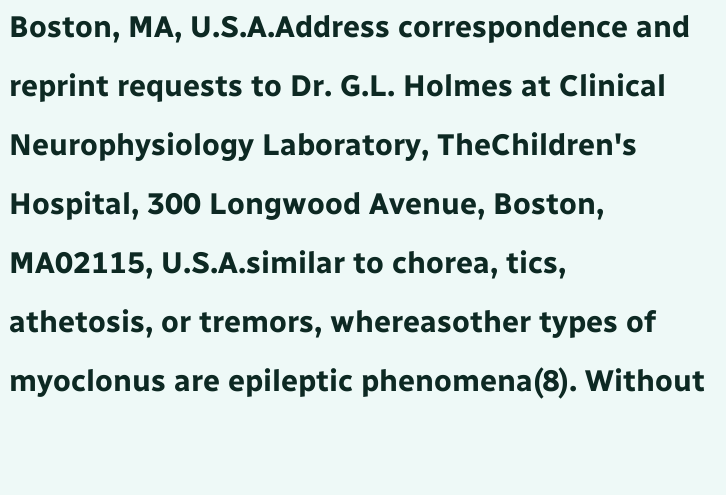Boston, MA, U.S.A.Address correspondence and reprint requests to Dr. G.L. Holmes at Clinical Neurophysiology Laboratory, TheChildren's Hospital, 300 Longwood Avenue, Boston, MA02115, U.S.A.similar to chorea, tics, athetosis, or tremors, whereasother types of myoclonus are epileptic phenomena(8). Without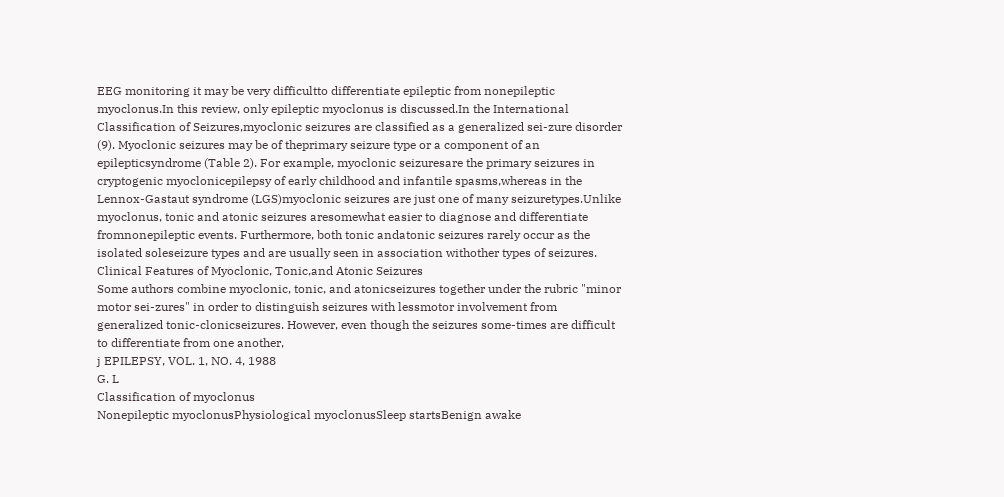EEG monitoring it may be very difficultto differentiate epileptic from nonepileptic myoclonus.In this review, only epileptic myoclonus is discussed.In the International Classification of Seizures,myoclonic seizures are classified as a generalized sei-zure disorder (9). Myoclonic seizures may be of theprimary seizure type or a component of an epilepticsyndrome (Table 2). For example, myoclonic seizuresare the primary seizures in cryptogenic myoclonicepilepsy of early childhood and infantile spasms,whereas in the Lennox-Gastaut syndrome (LGS)myoclonic seizures are just one of many seizuretypes.Unlike myoclonus, tonic and atonic seizures aresomewhat easier to diagnose and differentiate fromnonepileptic events. Furthermore, both tonic andatonic seizures rarely occur as the isolated soleseizure types and are usually seen in association withother types of seizures.
Clinical Features of Myoclonic, Tonic,and Atonic Seizures
Some authors combine myoclonic, tonic, and atonicseizures together under the rubric "minor motor sei-zures" in order to distinguish seizures with lessmotor involvement from generalized tonic-clonicseizures. However, even though the seizures some-times are difficult to differentiate from one another,
j EPILEPSY, VOL. 1, NO. 4, 1988
G. L
Classification of myoclonus
Nonepileptic myoclonusPhysiological myoclonusSleep startsBenign awake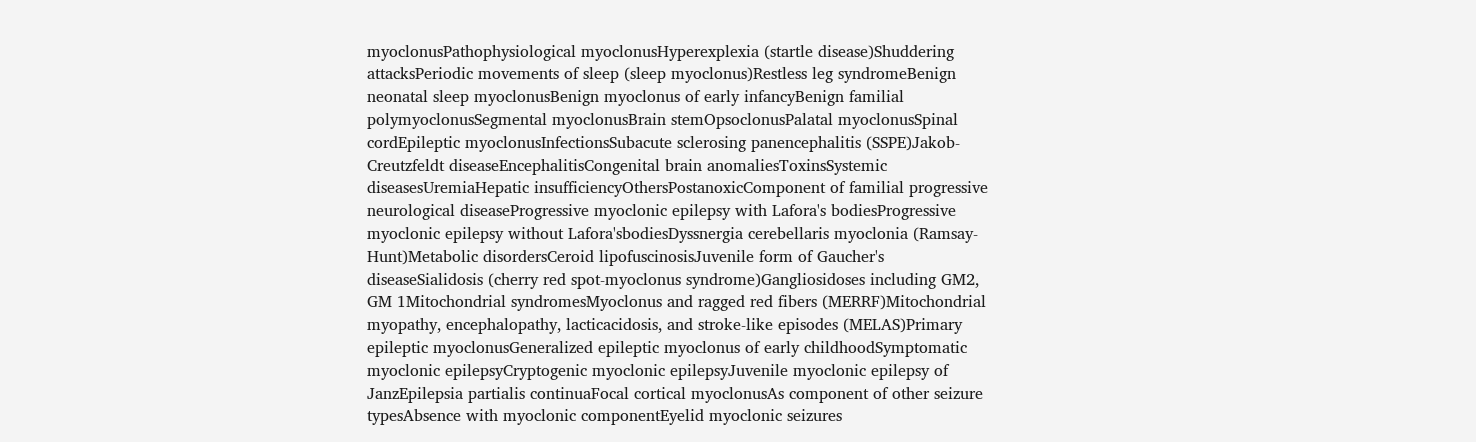myoclonusPathophysiological myoclonusHyperexplexia (startle disease)Shuddering attacksPeriodic movements of sleep (sleep myoclonus)Restless leg syndromeBenign neonatal sleep myoclonusBenign myoclonus of early infancyBenign familial polymyoclonusSegmental myoclonusBrain stemOpsoclonusPalatal myoclonusSpinal cordEpileptic myoclonusInfectionsSubacute sclerosing panencephalitis (SSPE)Jakob-Creutzfeldt diseaseEncephalitisCongenital brain anomaliesToxinsSystemic diseasesUremiaHepatic insufficiencyOthersPostanoxicComponent of familial progressive neurological diseaseProgressive myoclonic epilepsy with Lafora's bodiesProgressive myoclonic epilepsy without Lafora'sbodiesDyssnergia cerebellaris myoclonia (Ramsay-Hunt)Metabolic disordersCeroid lipofuscinosisJuvenile form of Gaucher's diseaseSialidosis (cherry red spot-myoclonus syndrome)Gangliosidoses including GM2, GM 1Mitochondrial syndromesMyoclonus and ragged red fibers (MERRF)Mitochondrial myopathy, encephalopathy, lacticacidosis, and stroke-like episodes (MELAS)Primary epileptic myoclonusGeneralized epileptic myoclonus of early childhoodSymptomatic myoclonic epilepsyCryptogenic myoclonic epilepsyJuvenile myoclonic epilepsy of JanzEpilepsia partialis continuaFocal cortical myoclonusAs component of other seizure typesAbsence with myoclonic componentEyelid myoclonic seizures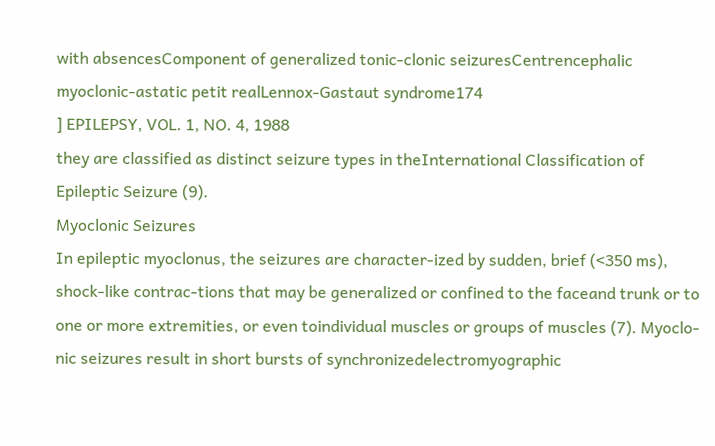with absencesComponent of generalized tonic-clonic seizuresCentrencephalic myoclonic-astatic petit realLennox-Gastaut syndrome174
] EPILEPSY, VOL. 1, NO. 4, 1988
they are classified as distinct seizure types in theInternational Classification of Epileptic Seizure (9).
Myoclonic Seizures
In epileptic myoclonus, the seizures are character-ized by sudden, brief (<350 ms), shock-like contrac-tions that may be generalized or confined to the faceand trunk or to one or more extremities, or even toindividual muscles or groups of muscles (7). Myoclo-nic seizures result in short bursts of synchronizedelectromyographic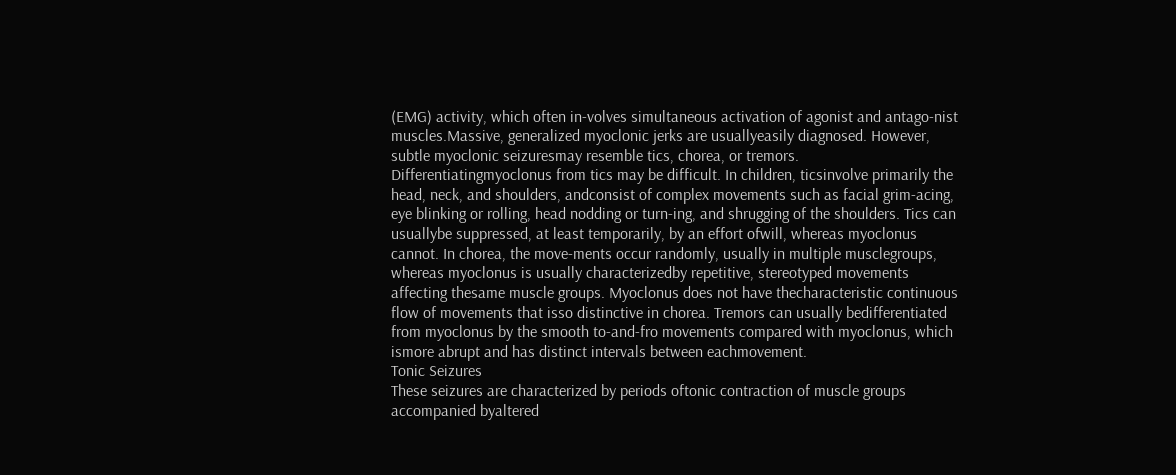(EMG) activity, which often in-volves simultaneous activation of agonist and antago-nist muscles.Massive, generalized myoclonic jerks are usuallyeasily diagnosed. However, subtle myoclonic seizuresmay resemble tics, chorea, or tremors. Differentiatingmyoclonus from tics may be difficult. In children, ticsinvolve primarily the head, neck, and shoulders, andconsist of complex movements such as facial grim-acing, eye blinking or rolling, head nodding or turn-ing, and shrugging of the shoulders. Tics can usuallybe suppressed, at least temporarily, by an effort ofwill, whereas myoclonus cannot. In chorea, the move-ments occur randomly, usually in multiple musclegroups, whereas myoclonus is usually characterizedby repetitive, stereotyped movements affecting thesame muscle groups. Myoclonus does not have thecharacteristic continuous flow of movements that isso distinctive in chorea. Tremors can usually bedifferentiated from myoclonus by the smooth to-and-fro movements compared with myoclonus, which ismore abrupt and has distinct intervals between eachmovement.
Tonic Seizures
These seizures are characterized by periods oftonic contraction of muscle groups accompanied byaltered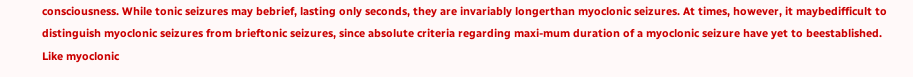consciousness. While tonic seizures may bebrief, lasting only seconds, they are invariably longerthan myoclonic seizures. At times, however, it maybedifficult to distinguish myoclonic seizures from brieftonic seizures, since absolute criteria regarding maxi-mum duration of a myoclonic seizure have yet to beestablished. Like myoclonic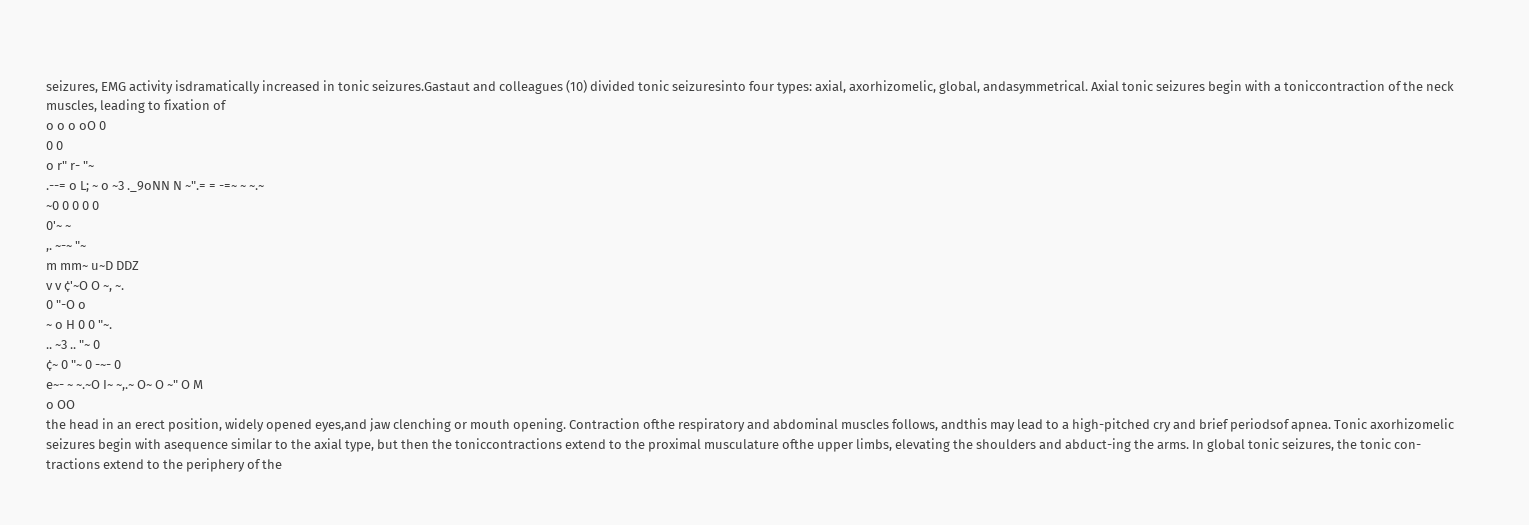seizures, EMG activity isdramatically increased in tonic seizures.Gastaut and colleagues (10) divided tonic seizuresinto four types: axial, axorhizomelic, global, andasymmetrical. Axial tonic seizures begin with a toniccontraction of the neck muscles, leading to fixation of
o o o oO 0
0 0
o r" r- "~
.--= o L; ~ o ~3 ._9oNN N ~".= = -=~ ~ ~.~
~0 0 0 0 0
0'~ ~
,. ~-~ "~
m mm~ u~D DDZ
v v ¢'~O O ~, ~.
0 "-O o
~ o H 0 0 "~.
.. ~3 .. "~ 0
¢~ 0 "~ 0 -~- 0
e~- ~ ~.~O I~ ~,.~ O~ O ~" O M
o OO
the head in an erect position, widely opened eyes,and jaw clenching or mouth opening. Contraction ofthe respiratory and abdominal muscles follows, andthis may lead to a high-pitched cry and brief periodsof apnea. Tonic axorhizomelic seizures begin with asequence similar to the axial type, but then the toniccontractions extend to the proximal musculature ofthe upper limbs, elevating the shoulders and abduct-ing the arms. In global tonic seizures, the tonic con-tractions extend to the periphery of the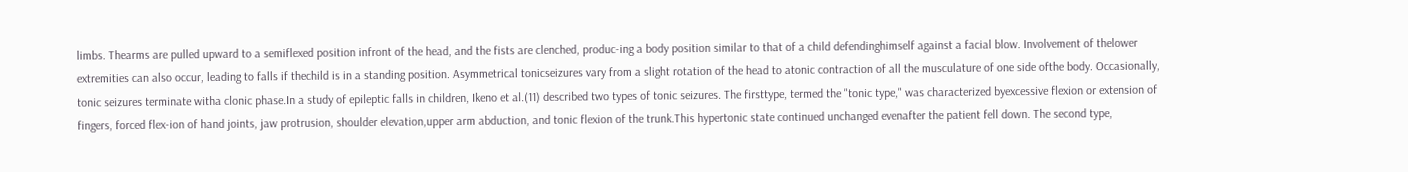limbs. Thearms are pulled upward to a semiflexed position infront of the head, and the fists are clenched, produc-ing a body position similar to that of a child defendinghimself against a facial blow. Involvement of thelower extremities can also occur, leading to falls if thechild is in a standing position. Asymmetrical tonicseizures vary from a slight rotation of the head to atonic contraction of all the musculature of one side ofthe body. Occasionally, tonic seizures terminate witha clonic phase.In a study of epileptic falls in children, Ikeno et al.(11) described two types of tonic seizures. The firsttype, termed the "tonic type," was characterized byexcessive flexion or extension of fingers, forced flex-ion of hand joints, jaw protrusion, shoulder elevation,upper arm abduction, and tonic flexion of the trunk.This hypertonic state continued unchanged evenafter the patient fell down. The second type,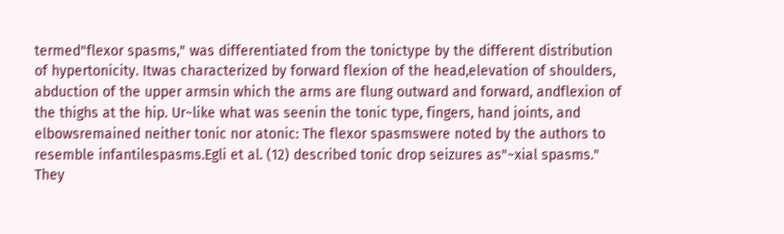termed"flexor spasms," was differentiated from the tonictype by the different distribution of hypertonicity. Itwas characterized by forward flexion of the head,elevation of shoulders, abduction of the upper armsin which the arms are flung outward and forward, andflexion of the thighs at the hip. Ur~like what was seenin the tonic type, fingers, hand joints, and elbowsremained neither tonic nor atonic: The flexor spasmswere noted by the authors to resemble infantilespasms.Egli et al. (12) described tonic drop seizures as"~xial spasms." They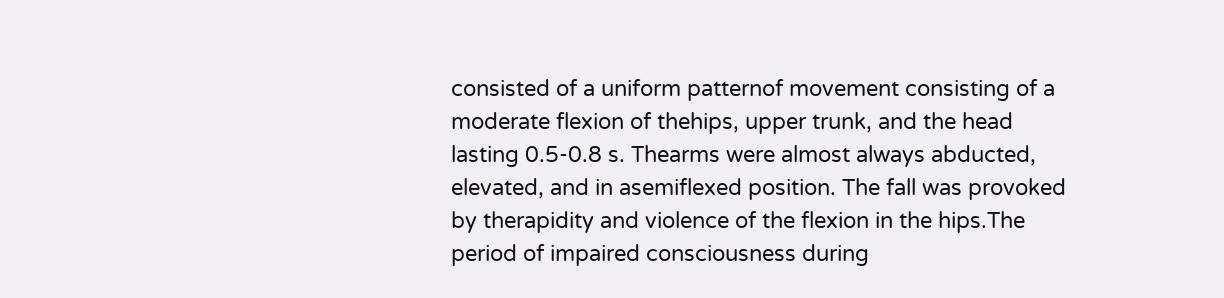consisted of a uniform patternof movement consisting of a moderate flexion of thehips, upper trunk, and the head lasting 0.5-0.8 s. Thearms were almost always abducted, elevated, and in asemiflexed position. The fall was provoked by therapidity and violence of the flexion in the hips.The period of impaired consciousness during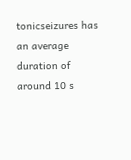tonicseizures has an average duration of around 10 s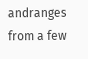andranges from a few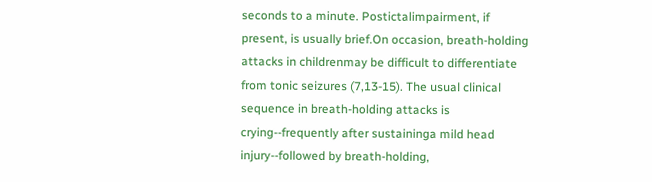seconds to a minute. Postictalimpairment, if present, is usually brief.On occasion, breath-holding attacks in childrenmay be difficult to differentiate from tonic seizures (7,13-15). The usual clinical sequence in breath-holding attacks is crying--frequently after sustaininga mild head injury--followed by breath-holding,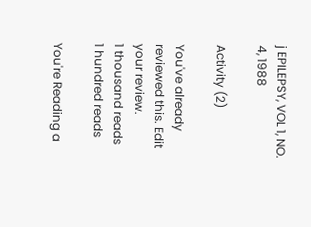j EPILEPSY, VOL 1, NO. 4, 1988

Activity (2)

You've already reviewed this. Edit your review.
1 thousand reads
1 hundred reads

You're Reading a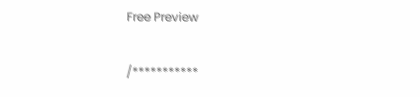Free Preview

/***********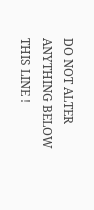DO NOT ALTER ANYTHING BELOW THIS LINE !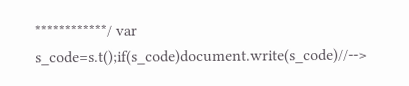************/ var s_code=s.t();if(s_code)document.write(s_code)//-->